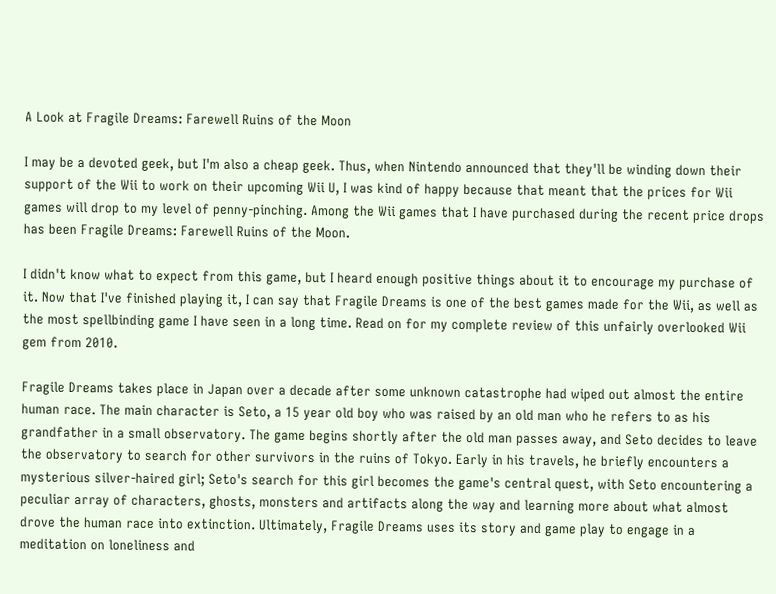A Look at Fragile Dreams: Farewell Ruins of the Moon

I may be a devoted geek, but I'm also a cheap geek. Thus, when Nintendo announced that they'll be winding down their support of the Wii to work on their upcoming Wii U, I was kind of happy because that meant that the prices for Wii games will drop to my level of penny-pinching. Among the Wii games that I have purchased during the recent price drops has been Fragile Dreams: Farewell Ruins of the Moon.

I didn't know what to expect from this game, but I heard enough positive things about it to encourage my purchase of it. Now that I've finished playing it, I can say that Fragile Dreams is one of the best games made for the Wii, as well as the most spellbinding game I have seen in a long time. Read on for my complete review of this unfairly overlooked Wii gem from 2010.

Fragile Dreams takes place in Japan over a decade after some unknown catastrophe had wiped out almost the entire human race. The main character is Seto, a 15 year old boy who was raised by an old man who he refers to as his grandfather in a small observatory. The game begins shortly after the old man passes away, and Seto decides to leave the observatory to search for other survivors in the ruins of Tokyo. Early in his travels, he briefly encounters a mysterious silver-haired girl; Seto's search for this girl becomes the game's central quest, with Seto encountering a peculiar array of characters, ghosts, monsters and artifacts along the way and learning more about what almost drove the human race into extinction. Ultimately, Fragile Dreams uses its story and game play to engage in a meditation on loneliness and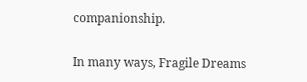companionship.

In many ways, Fragile Dreams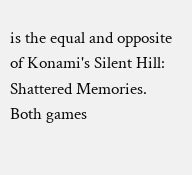is the equal and opposite of Konami's Silent Hill: Shattered Memories. Both games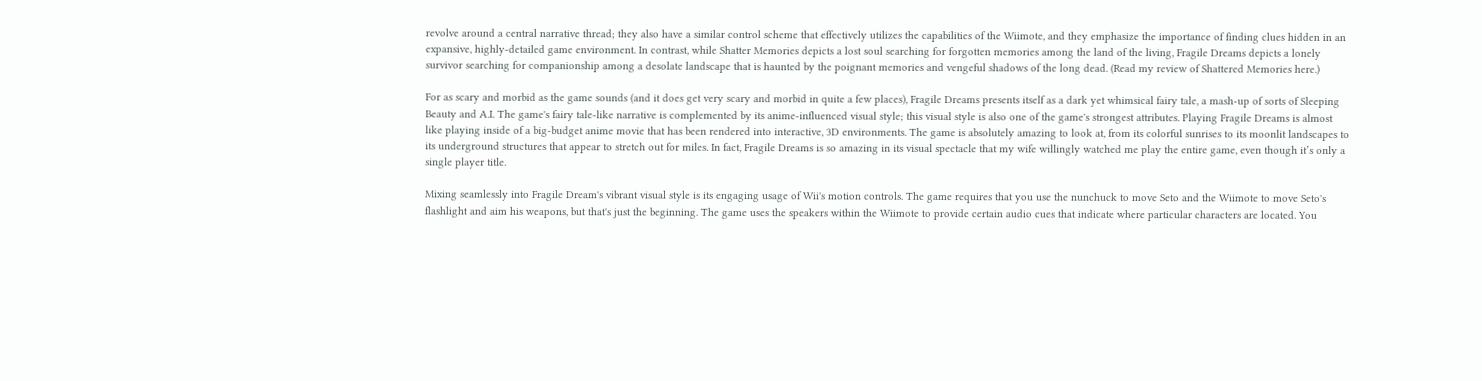revolve around a central narrative thread; they also have a similar control scheme that effectively utilizes the capabilities of the Wiimote, and they emphasize the importance of finding clues hidden in an expansive, highly-detailed game environment. In contrast, while Shatter Memories depicts a lost soul searching for forgotten memories among the land of the living, Fragile Dreams depicts a lonely survivor searching for companionship among a desolate landscape that is haunted by the poignant memories and vengeful shadows of the long dead. (Read my review of Shattered Memories here.)

For as scary and morbid as the game sounds (and it does get very scary and morbid in quite a few places), Fragile Dreams presents itself as a dark yet whimsical fairy tale, a mash-up of sorts of Sleeping Beauty and A.I. The game's fairy tale-like narrative is complemented by its anime-influenced visual style; this visual style is also one of the game's strongest attributes. Playing Fragile Dreams is almost like playing inside of a big-budget anime movie that has been rendered into interactive, 3D environments. The game is absolutely amazing to look at, from its colorful sunrises to its moonlit landscapes to its underground structures that appear to stretch out for miles. In fact, Fragile Dreams is so amazing in its visual spectacle that my wife willingly watched me play the entire game, even though it’s only a single player title.

Mixing seamlessly into Fragile Dream's vibrant visual style is its engaging usage of Wii's motion controls. The game requires that you use the nunchuck to move Seto and the Wiimote to move Seto's flashlight and aim his weapons, but that's just the beginning. The game uses the speakers within the Wiimote to provide certain audio cues that indicate where particular characters are located. You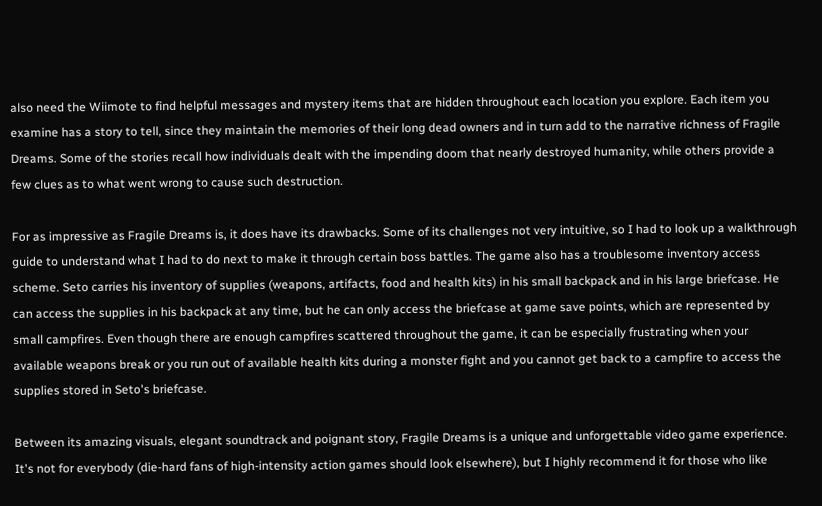also need the Wiimote to find helpful messages and mystery items that are hidden throughout each location you explore. Each item you examine has a story to tell, since they maintain the memories of their long dead owners and in turn add to the narrative richness of Fragile Dreams. Some of the stories recall how individuals dealt with the impending doom that nearly destroyed humanity, while others provide a few clues as to what went wrong to cause such destruction.

For as impressive as Fragile Dreams is, it does have its drawbacks. Some of its challenges not very intuitive, so I had to look up a walkthrough guide to understand what I had to do next to make it through certain boss battles. The game also has a troublesome inventory access scheme. Seto carries his inventory of supplies (weapons, artifacts, food and health kits) in his small backpack and in his large briefcase. He can access the supplies in his backpack at any time, but he can only access the briefcase at game save points, which are represented by small campfires. Even though there are enough campfires scattered throughout the game, it can be especially frustrating when your available weapons break or you run out of available health kits during a monster fight and you cannot get back to a campfire to access the supplies stored in Seto's briefcase.

Between its amazing visuals, elegant soundtrack and poignant story, Fragile Dreams is a unique and unforgettable video game experience. It's not for everybody (die-hard fans of high-intensity action games should look elsewhere), but I highly recommend it for those who like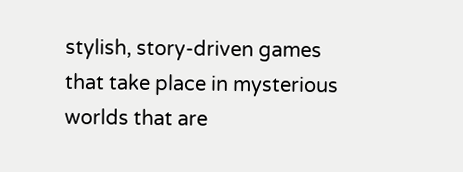stylish, story-driven games that take place in mysterious worlds that are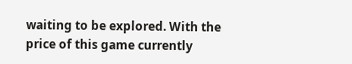waiting to be explored. With the price of this game currently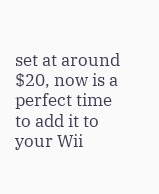set at around $20, now is a perfect time to add it to your Wii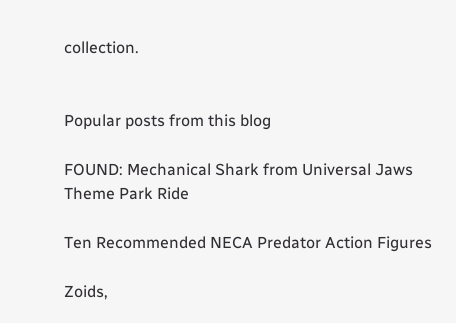collection.


Popular posts from this blog

FOUND: Mechanical Shark from Universal Jaws Theme Park Ride

Ten Recommended NECA Predator Action Figures

Zoids,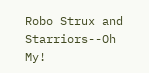Robo Strux and Starriors--Oh My!